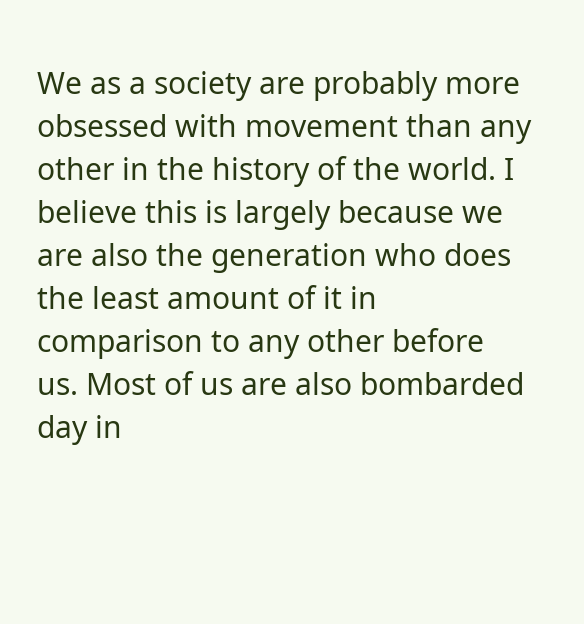We as a society are probably more obsessed with movement than any other in the history of the world. I believe this is largely because we are also the generation who does the least amount of it in comparison to any other before us. Most of us are also bombarded day in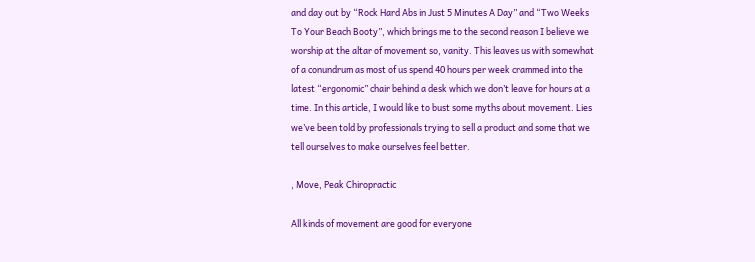and day out by “Rock Hard Abs in Just 5 Minutes A Day” and “Two Weeks To Your Beach Booty”, which brings me to the second reason I believe we worship at the altar of movement so, vanity. This leaves us with somewhat of a conundrum as most of us spend 40 hours per week crammed into the latest “ergonomic” chair behind a desk which we don’t leave for hours at a time. In this article, I would like to bust some myths about movement. Lies we’ve been told by professionals trying to sell a product and some that we tell ourselves to make ourselves feel better.

, Move, Peak Chiropractic

All kinds of movement are good for everyone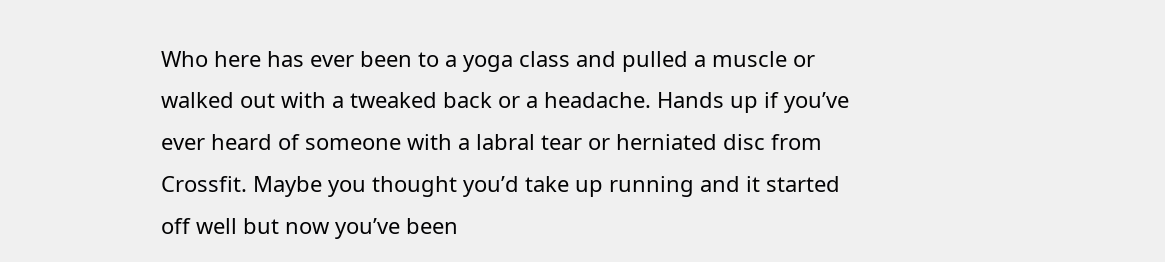Who here has ever been to a yoga class and pulled a muscle or walked out with a tweaked back or a headache. Hands up if you’ve ever heard of someone with a labral tear or herniated disc from Crossfit. Maybe you thought you’d take up running and it started off well but now you’ve been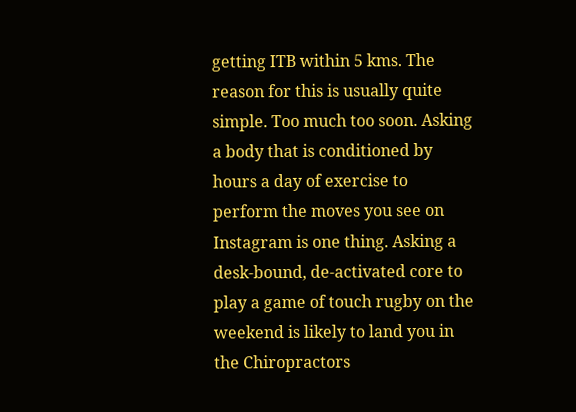getting ITB within 5 kms. The reason for this is usually quite simple. Too much too soon. Asking a body that is conditioned by hours a day of exercise to perform the moves you see on Instagram is one thing. Asking a desk-bound, de-activated core to play a game of touch rugby on the weekend is likely to land you in the Chiropractors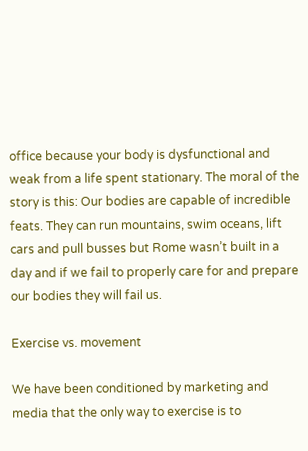office because your body is dysfunctional and weak from a life spent stationary. The moral of the story is this: Our bodies are capable of incredible feats. They can run mountains, swim oceans, lift cars and pull busses but Rome wasn’t built in a day and if we fail to properly care for and prepare our bodies they will fail us.

Exercise vs. movement

We have been conditioned by marketing and media that the only way to exercise is to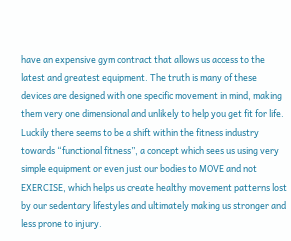have an expensive gym contract that allows us access to the latest and greatest equipment. The truth is many of these devices are designed with one specific movement in mind, making them very one dimensional and unlikely to help you get fit for life. Luckily there seems to be a shift within the fitness industry towards “functional fitness”, a concept which sees us using very simple equipment or even just our bodies to MOVE and not EXERCISE, which helps us create healthy movement patterns lost by our sedentary lifestyles and ultimately making us stronger and less prone to injury.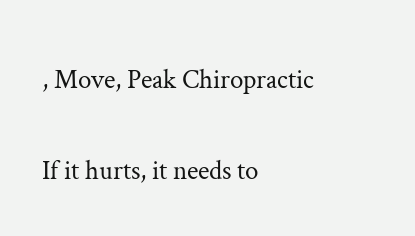, Move, Peak Chiropractic

If it hurts, it needs to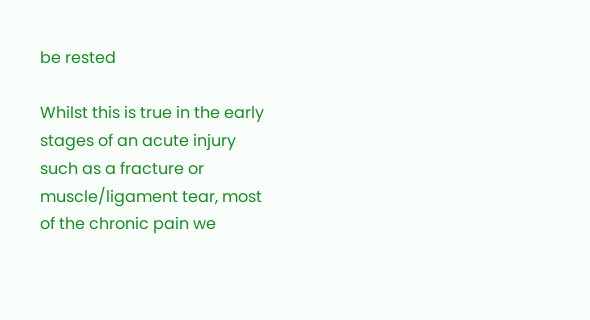be rested

Whilst this is true in the early stages of an acute injury such as a fracture or muscle/ligament tear, most of the chronic pain we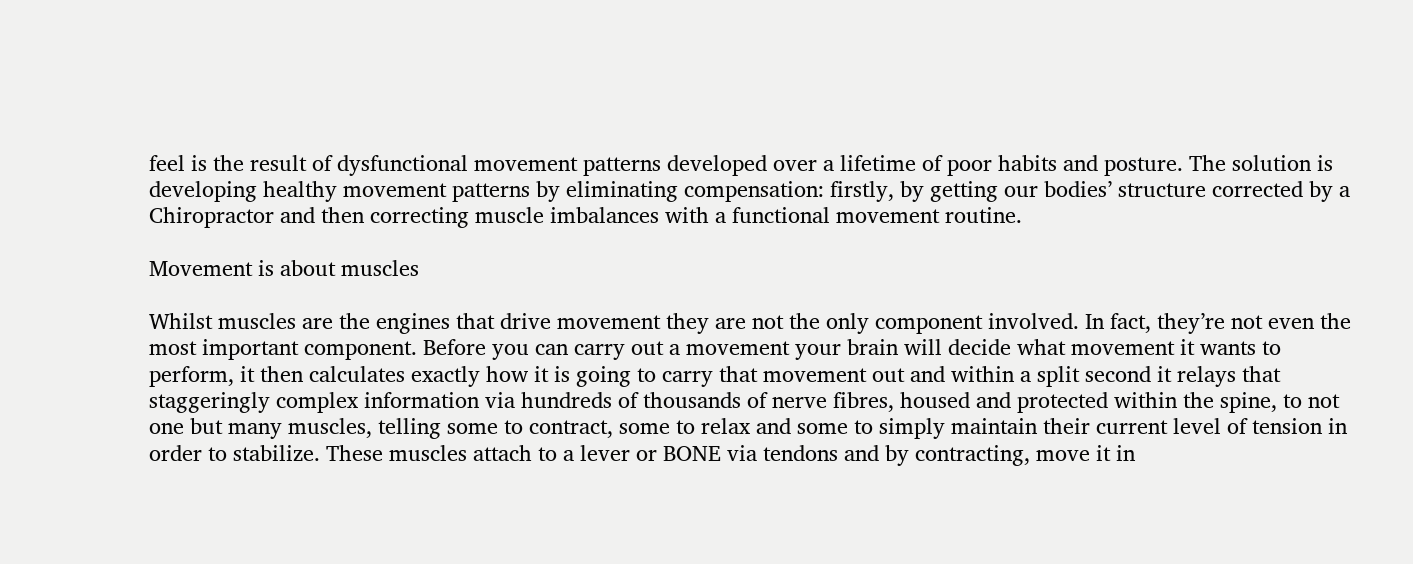feel is the result of dysfunctional movement patterns developed over a lifetime of poor habits and posture. The solution is developing healthy movement patterns by eliminating compensation: firstly, by getting our bodies’ structure corrected by a Chiropractor and then correcting muscle imbalances with a functional movement routine.

Movement is about muscles

Whilst muscles are the engines that drive movement they are not the only component involved. In fact, they’re not even the most important component. Before you can carry out a movement your brain will decide what movement it wants to perform, it then calculates exactly how it is going to carry that movement out and within a split second it relays that staggeringly complex information via hundreds of thousands of nerve fibres, housed and protected within the spine, to not one but many muscles, telling some to contract, some to relax and some to simply maintain their current level of tension in order to stabilize. These muscles attach to a lever or BONE via tendons and by contracting, move it in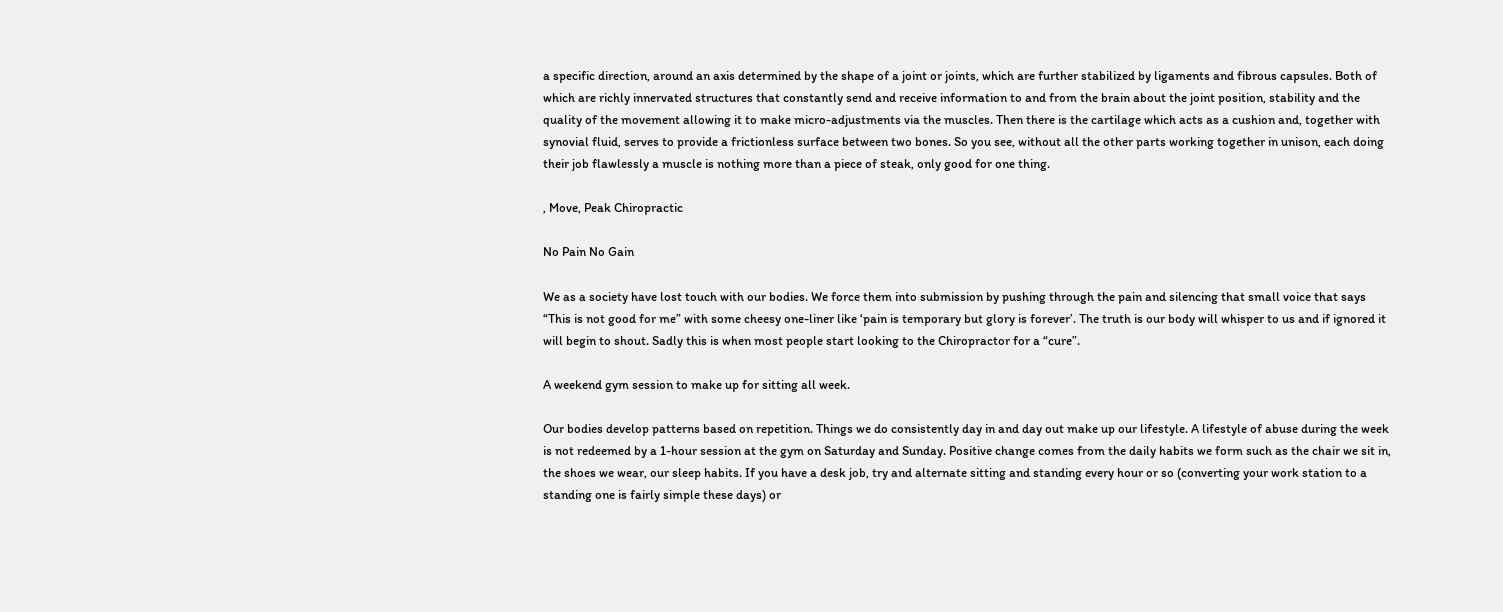a specific direction, around an axis determined by the shape of a joint or joints, which are further stabilized by ligaments and fibrous capsules. Both of which are richly innervated structures that constantly send and receive information to and from the brain about the joint position, stability and the quality of the movement allowing it to make micro-adjustments via the muscles. Then there is the cartilage which acts as a cushion and, together with synovial fluid, serves to provide a frictionless surface between two bones. So you see, without all the other parts working together in unison, each doing their job flawlessly a muscle is nothing more than a piece of steak, only good for one thing.

, Move, Peak Chiropractic

No Pain No Gain

We as a society have lost touch with our bodies. We force them into submission by pushing through the pain and silencing that small voice that says “This is not good for me” with some cheesy one-liner like ‘pain is temporary but glory is forever’. The truth is our body will whisper to us and if ignored it will begin to shout. Sadly this is when most people start looking to the Chiropractor for a “cure”.

A weekend gym session to make up for sitting all week.

Our bodies develop patterns based on repetition. Things we do consistently day in and day out make up our lifestyle. A lifestyle of abuse during the week is not redeemed by a 1-hour session at the gym on Saturday and Sunday. Positive change comes from the daily habits we form such as the chair we sit in, the shoes we wear, our sleep habits. If you have a desk job, try and alternate sitting and standing every hour or so (converting your work station to a standing one is fairly simple these days) or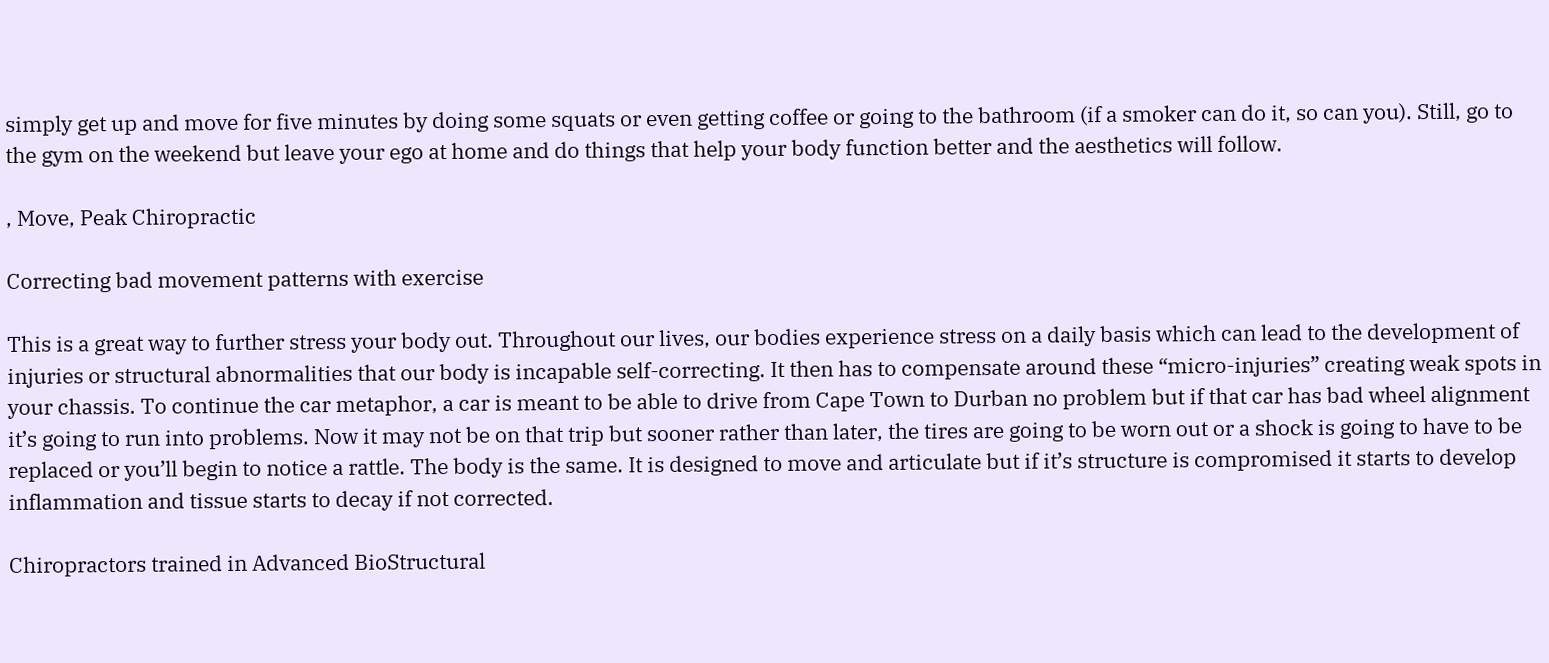simply get up and move for five minutes by doing some squats or even getting coffee or going to the bathroom (if a smoker can do it, so can you). Still, go to the gym on the weekend but leave your ego at home and do things that help your body function better and the aesthetics will follow.

, Move, Peak Chiropractic

Correcting bad movement patterns with exercise

This is a great way to further stress your body out. Throughout our lives, our bodies experience stress on a daily basis which can lead to the development of injuries or structural abnormalities that our body is incapable self-correcting. It then has to compensate around these “micro-injuries” creating weak spots in your chassis. To continue the car metaphor, a car is meant to be able to drive from Cape Town to Durban no problem but if that car has bad wheel alignment it’s going to run into problems. Now it may not be on that trip but sooner rather than later, the tires are going to be worn out or a shock is going to have to be replaced or you’ll begin to notice a rattle. The body is the same. It is designed to move and articulate but if it’s structure is compromised it starts to develop inflammation and tissue starts to decay if not corrected.

Chiropractors trained in Advanced BioStructural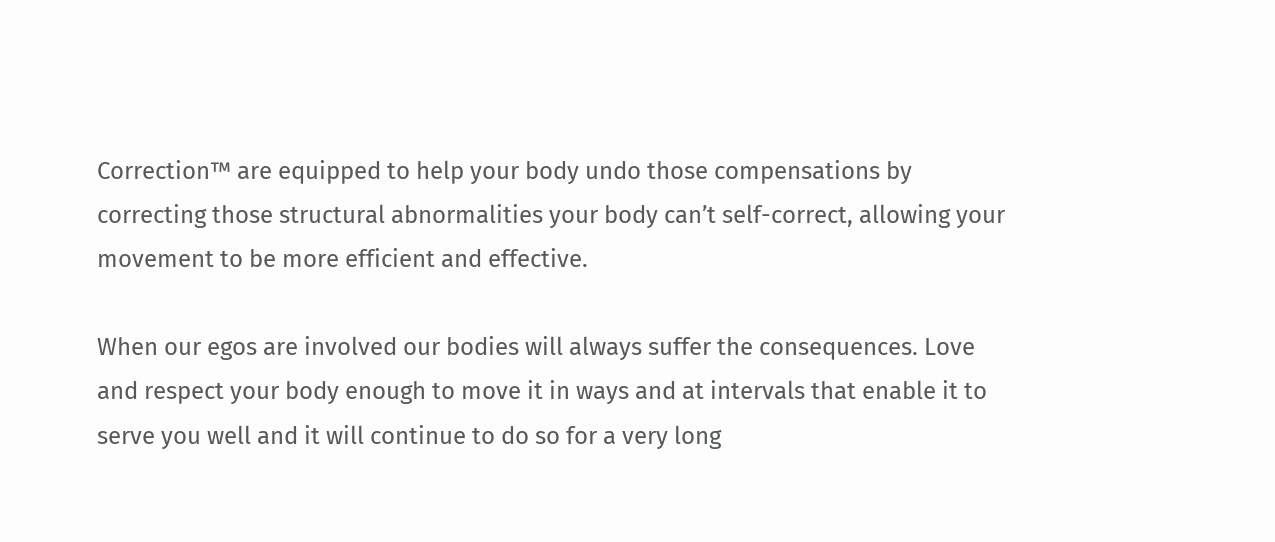Correction™ are equipped to help your body undo those compensations by correcting those structural abnormalities your body can’t self-correct, allowing your movement to be more efficient and effective.

When our egos are involved our bodies will always suffer the consequences. Love and respect your body enough to move it in ways and at intervals that enable it to serve you well and it will continue to do so for a very long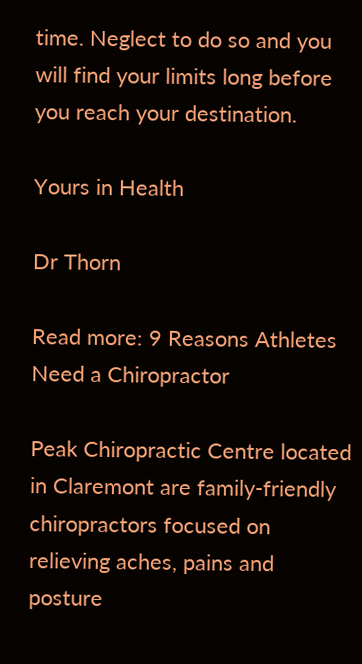time. Neglect to do so and you will find your limits long before you reach your destination.

Yours in Health

Dr Thorn

Read more: 9 Reasons Athletes Need a Chiropractor

Peak Chiropractic Centre located in Claremont are family-friendly chiropractors focused on relieving aches, pains and posture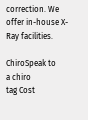correction. We offer in-house X-Ray facilities.

ChiroSpeak to
a chiro
tag Cost